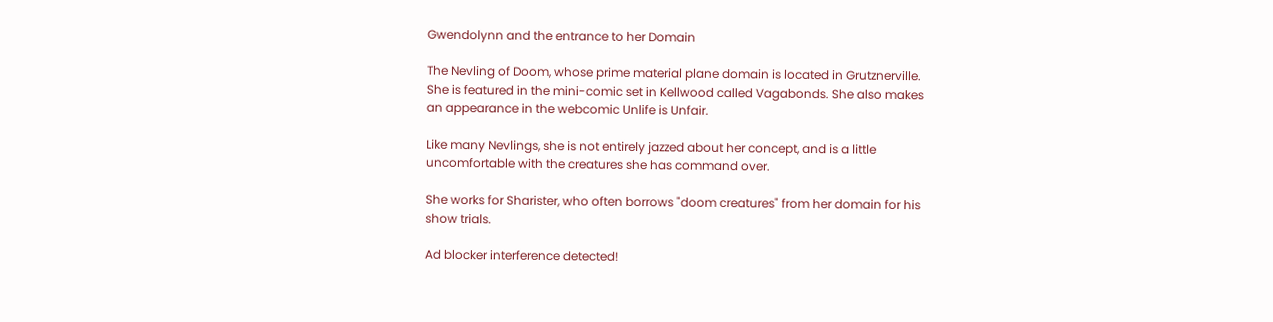Gwendolynn and the entrance to her Domain

The Nevling of Doom, whose prime material plane domain is located in Grutznerville. She is featured in the mini-comic set in Kellwood called Vagabonds. She also makes an appearance in the webcomic Unlife is Unfair.

Like many Nevlings, she is not entirely jazzed about her concept, and is a little uncomfortable with the creatures she has command over.

She works for Sharister, who often borrows "doom creatures" from her domain for his show trials.

Ad blocker interference detected!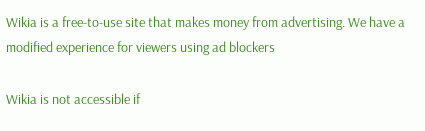Wikia is a free-to-use site that makes money from advertising. We have a modified experience for viewers using ad blockers

Wikia is not accessible if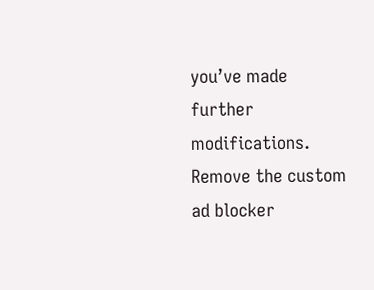you’ve made further modifications. Remove the custom ad blocker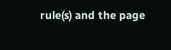rule(s) and the page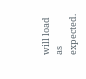will load as expected.